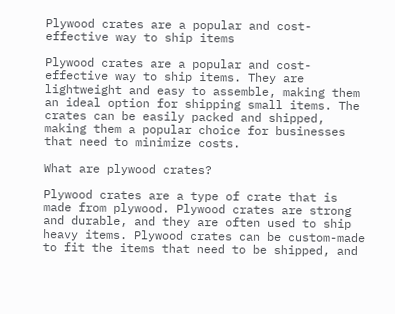Plywood crates are a popular and cost-effective way to ship items

Plywood crates are a popular and cost-effective way to ship items. They are lightweight and easy to assemble, making them an ideal option for shipping small items. The crates can be easily packed and shipped, making them a popular choice for businesses that need to minimize costs.

What are plywood crates?

Plywood crates are a type of crate that is made from plywood. Plywood crates are strong and durable, and they are often used to ship heavy items. Plywood crates can be custom-made to fit the items that need to be shipped, and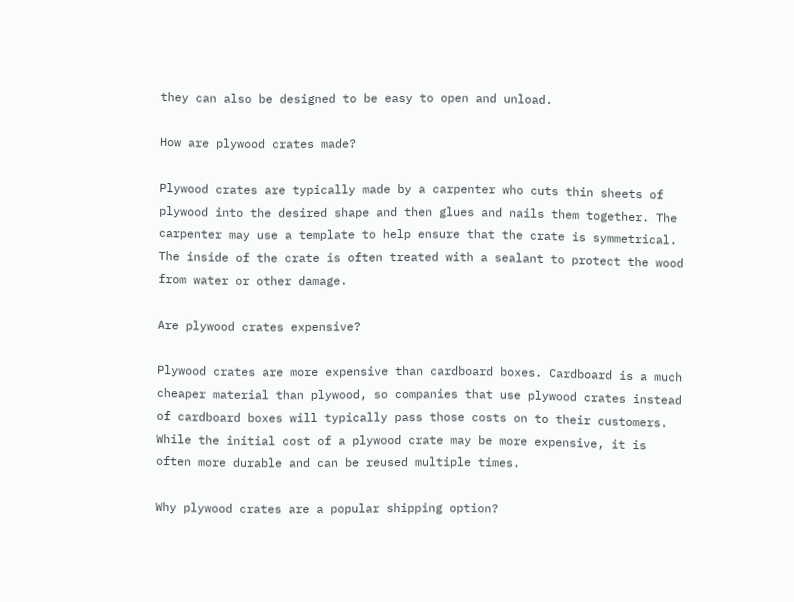they can also be designed to be easy to open and unload.

How are plywood crates made?

Plywood crates are typically made by a carpenter who cuts thin sheets of plywood into the desired shape and then glues and nails them together. The carpenter may use a template to help ensure that the crate is symmetrical. The inside of the crate is often treated with a sealant to protect the wood from water or other damage.

Are plywood crates expensive?

Plywood crates are more expensive than cardboard boxes. Cardboard is a much cheaper material than plywood, so companies that use plywood crates instead of cardboard boxes will typically pass those costs on to their customers. While the initial cost of a plywood crate may be more expensive, it is often more durable and can be reused multiple times.

Why plywood crates are a popular shipping option?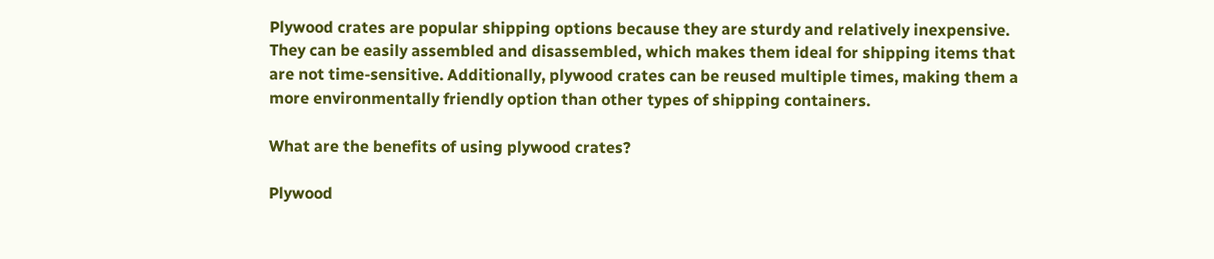Plywood crates are popular shipping options because they are sturdy and relatively inexpensive. They can be easily assembled and disassembled, which makes them ideal for shipping items that are not time-sensitive. Additionally, plywood crates can be reused multiple times, making them a more environmentally friendly option than other types of shipping containers.

What are the benefits of using plywood crates?

Plywood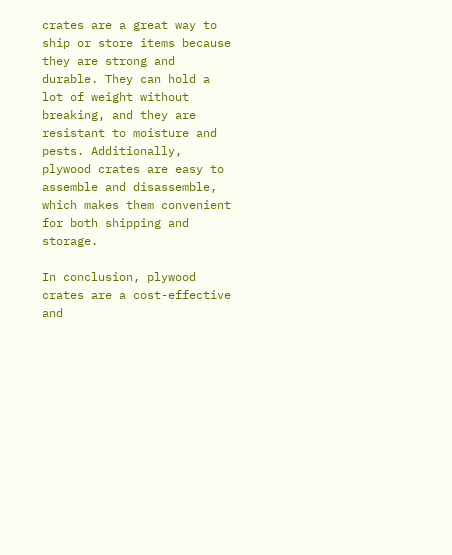crates are a great way to ship or store items because they are strong and durable. They can hold a lot of weight without breaking, and they are resistant to moisture and pests. Additionally, plywood crates are easy to assemble and disassemble, which makes them convenient for both shipping and storage.

In conclusion, plywood crates are a cost-effective and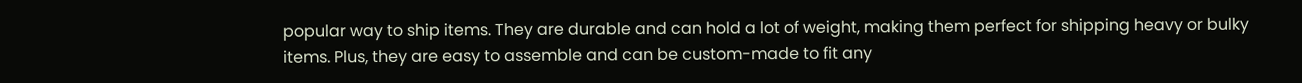popular way to ship items. They are durable and can hold a lot of weight, making them perfect for shipping heavy or bulky items. Plus, they are easy to assemble and can be custom-made to fit any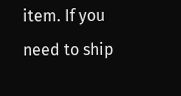item. If you need to ship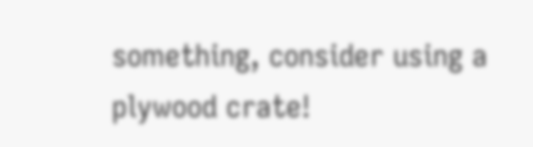something, consider using a plywood crate!